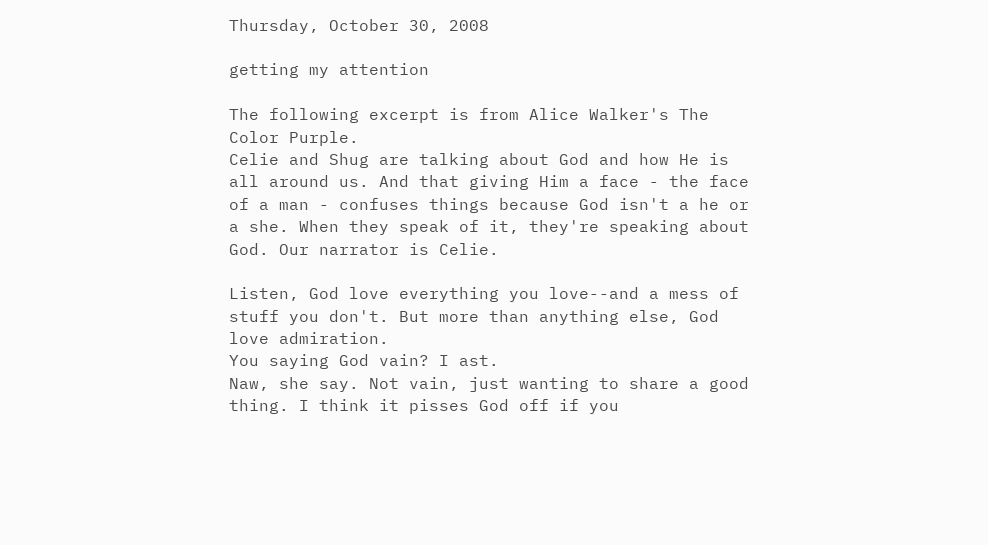Thursday, October 30, 2008

getting my attention

The following excerpt is from Alice Walker's The Color Purple.
Celie and Shug are talking about God and how He is all around us. And that giving Him a face - the face of a man - confuses things because God isn't a he or a she. When they speak of it, they're speaking about God. Our narrator is Celie.

Listen, God love everything you love--and a mess of stuff you don't. But more than anything else, God love admiration.
You saying God vain? I ast.
Naw, she say. Not vain, just wanting to share a good thing. I think it pisses God off if you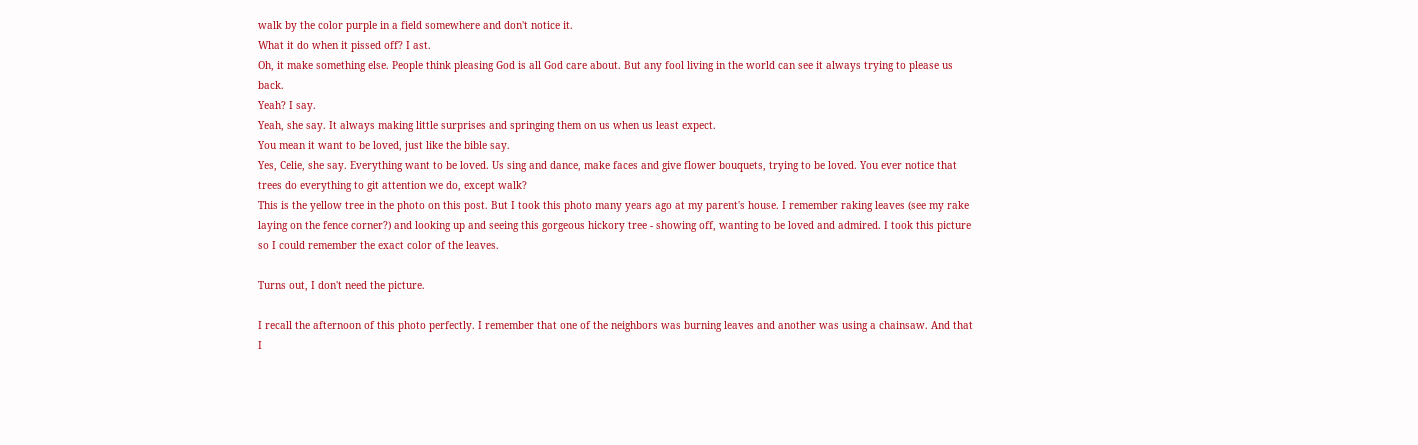walk by the color purple in a field somewhere and don't notice it.
What it do when it pissed off? I ast.
Oh, it make something else. People think pleasing God is all God care about. But any fool living in the world can see it always trying to please us back.
Yeah? I say.
Yeah, she say. It always making little surprises and springing them on us when us least expect.
You mean it want to be loved, just like the bible say.
Yes, Celie, she say. Everything want to be loved. Us sing and dance, make faces and give flower bouquets, trying to be loved. You ever notice that trees do everything to git attention we do, except walk?
This is the yellow tree in the photo on this post. But I took this photo many years ago at my parent's house. I remember raking leaves (see my rake laying on the fence corner?) and looking up and seeing this gorgeous hickory tree - showing off, wanting to be loved and admired. I took this picture so I could remember the exact color of the leaves.

Turns out, I don't need the picture.

I recall the afternoon of this photo perfectly. I remember that one of the neighbors was burning leaves and another was using a chainsaw. And that I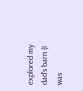explored my dad's barn (I was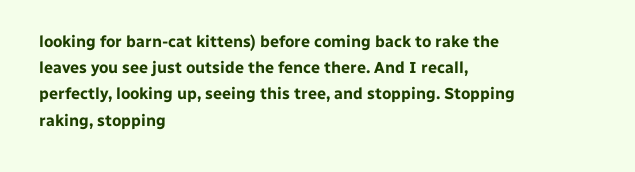looking for barn-cat kittens) before coming back to rake the leaves you see just outside the fence there. And I recall, perfectly, looking up, seeing this tree, and stopping. Stopping raking, stopping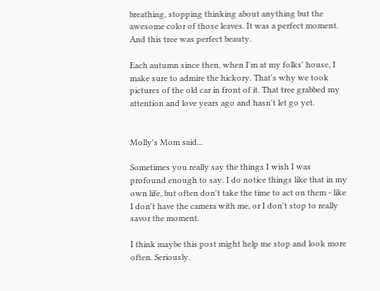breathing, stopping thinking about anything but the awesome color of those leaves. It was a perfect moment. And this tree was perfect beauty.

Each autumn since then, when I'm at my folks' house, I make sure to admire the hickory. That's why we took pictures of the old car in front of it. That tree grabbed my attention and love years ago and hasn't let go yet.


Molly's Mom said...

Sometimes you really say the things I wish I was profound enough to say. I do notice things like that in my own life, but often don't take the time to act on them - like I don't have the camera with me, or I don't stop to really savor the moment.

I think maybe this post might help me stop and look more often. Seriously.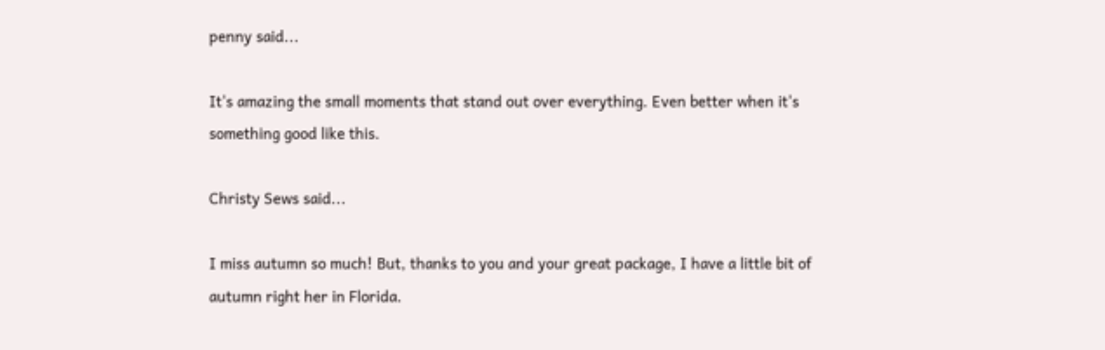penny said...

It's amazing the small moments that stand out over everything. Even better when it's something good like this.

Christy Sews said...

I miss autumn so much! But, thanks to you and your great package, I have a little bit of autumn right her in Florida.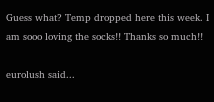Guess what? Temp dropped here this week. I am sooo loving the socks!! Thanks so much!!

eurolush said...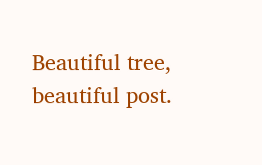Beautiful tree, beautiful post.